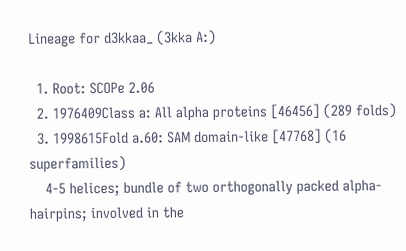Lineage for d3kkaa_ (3kka A:)

  1. Root: SCOPe 2.06
  2. 1976409Class a: All alpha proteins [46456] (289 folds)
  3. 1998615Fold a.60: SAM domain-like [47768] (16 superfamilies)
    4-5 helices; bundle of two orthogonally packed alpha-hairpins; involved in the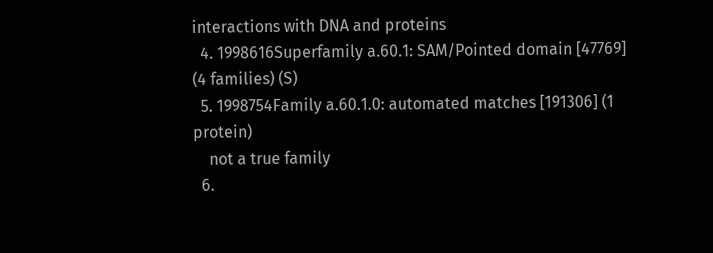interactions with DNA and proteins
  4. 1998616Superfamily a.60.1: SAM/Pointed domain [47769] (4 families) (S)
  5. 1998754Family a.60.1.0: automated matches [191306] (1 protein)
    not a true family
  6.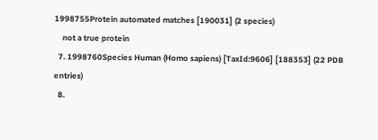1998755Protein automated matches [190031] (2 species)
    not a true protein
  7. 1998760Species Human (Homo sapiens) [TaxId:9606] [188353] (22 PDB entries)
  8.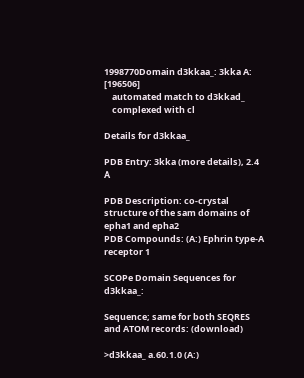1998770Domain d3kkaa_: 3kka A: [196506]
    automated match to d3kkad_
    complexed with cl

Details for d3kkaa_

PDB Entry: 3kka (more details), 2.4 Å

PDB Description: co-crystal structure of the sam domains of epha1 and epha2
PDB Compounds: (A:) Ephrin type-A receptor 1

SCOPe Domain Sequences for d3kkaa_:

Sequence; same for both SEQRES and ATOM records: (download)

>d3kkaa_ a.60.1.0 (A:)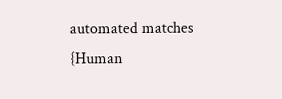automated matches {Human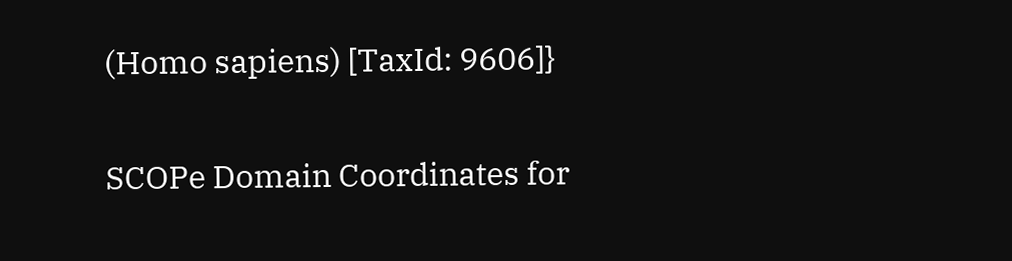(Homo sapiens) [TaxId: 9606]}

SCOPe Domain Coordinates for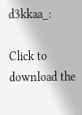d3kkaa_:

Click to download the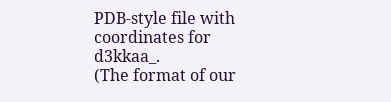PDB-style file with coordinates for d3kkaa_.
(The format of our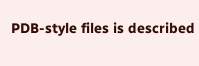PDB-style files is described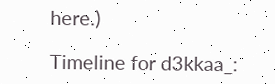here.)

Timeline for d3kkaa_: